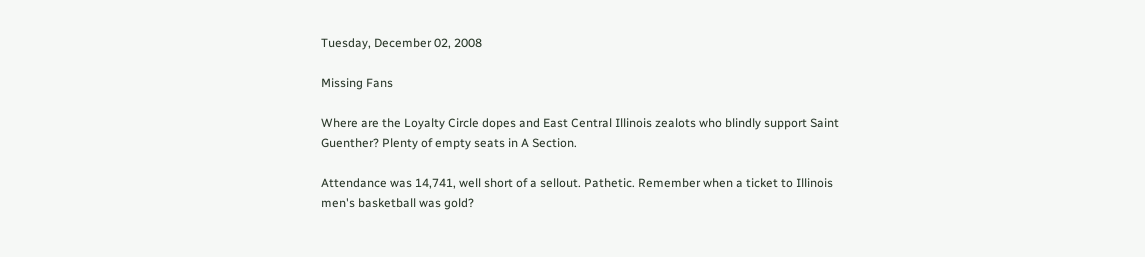Tuesday, December 02, 2008

Missing Fans

Where are the Loyalty Circle dopes and East Central Illinois zealots who blindly support Saint Guenther? Plenty of empty seats in A Section.

Attendance was 14,741, well short of a sellout. Pathetic. Remember when a ticket to Illinois men's basketball was gold?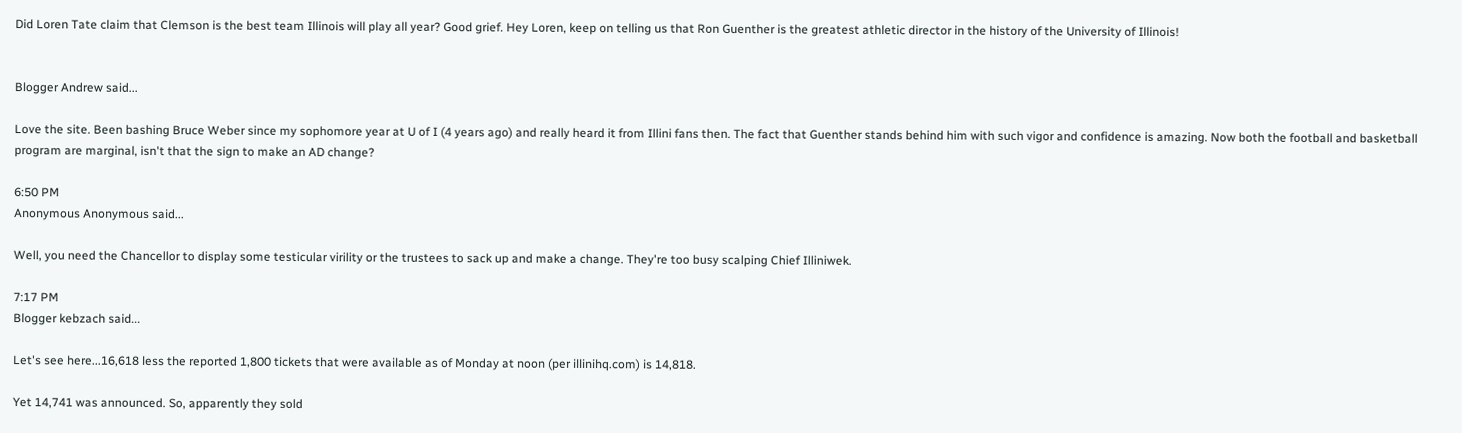Did Loren Tate claim that Clemson is the best team Illinois will play all year? Good grief. Hey Loren, keep on telling us that Ron Guenther is the greatest athletic director in the history of the University of Illinois!


Blogger Andrew said...

Love the site. Been bashing Bruce Weber since my sophomore year at U of I (4 years ago) and really heard it from Illini fans then. The fact that Guenther stands behind him with such vigor and confidence is amazing. Now both the football and basketball program are marginal, isn't that the sign to make an AD change?

6:50 PM
Anonymous Anonymous said...

Well, you need the Chancellor to display some testicular virility or the trustees to sack up and make a change. They're too busy scalping Chief Illiniwek.

7:17 PM
Blogger kebzach said...

Let's see here...16,618 less the reported 1,800 tickets that were available as of Monday at noon (per illinihq.com) is 14,818.

Yet 14,741 was announced. So, apparently they sold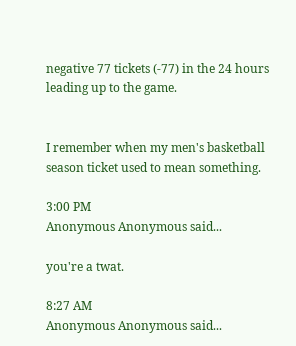negative 77 tickets (-77) in the 24 hours leading up to the game.


I remember when my men's basketball season ticket used to mean something.

3:00 PM
Anonymous Anonymous said...

you're a twat.

8:27 AM
Anonymous Anonymous said...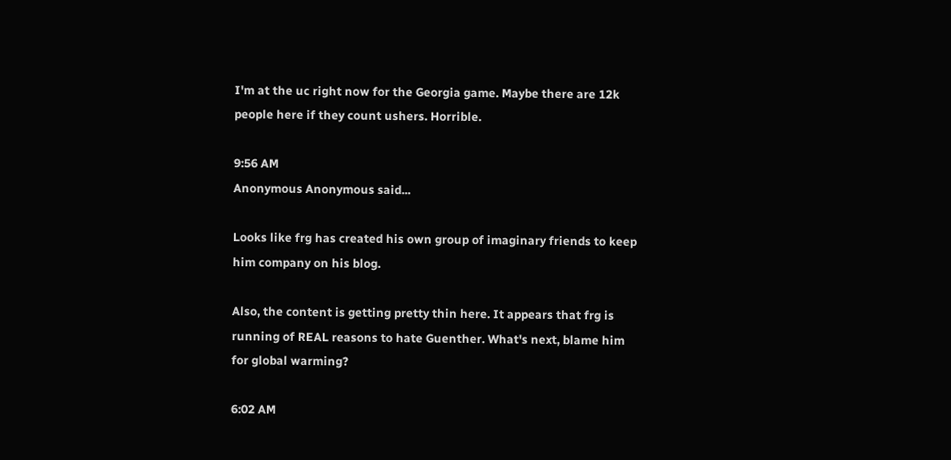I'm at the uc right now for the Georgia game. Maybe there are 12k people here if they count ushers. Horrible.

9:56 AM
Anonymous Anonymous said...

Looks like frg has created his own group of imaginary friends to keep him company on his blog.

Also, the content is getting pretty thin here. It appears that frg is running of REAL reasons to hate Guenther. What's next, blame him for global warming?

6:02 AM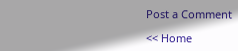Post a Comment

<< Home